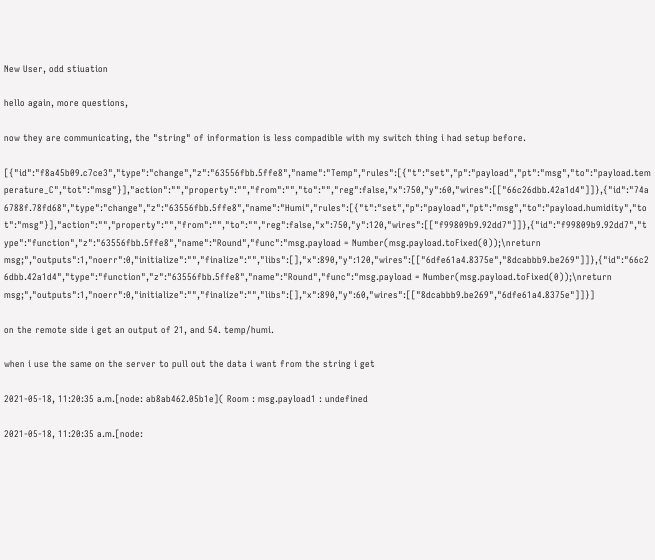New User, odd stiuation

hello again, more questions,

now they are communicating, the "string" of information is less compadible with my switch thing i had setup before.

[{"id":"f8a45b09.c7ce3","type":"change","z":"63556fbb.5ffe8","name":"Temp","rules":[{"t":"set","p":"payload","pt":"msg","to":"payload.temperature_C","tot":"msg"}],"action":"","property":"","from":"","to":"","reg":false,"x":750,"y":60,"wires":[["66c26dbb.42a1d4"]]},{"id":"74a6788f.78fd68","type":"change","z":"63556fbb.5ffe8","name":"Humi","rules":[{"t":"set","p":"payload","pt":"msg","to":"payload.humidity","tot":"msg"}],"action":"","property":"","from":"","to":"","reg":false,"x":750,"y":120,"wires":[["f99809b9.92dd7"]]},{"id":"f99809b9.92dd7","type":"function","z":"63556fbb.5ffe8","name":"Round","func":"msg.payload = Number(msg.payload.toFixed(0));\nreturn msg;","outputs":1,"noerr":0,"initialize":"","finalize":"","libs":[],"x":890,"y":120,"wires":[["6dfe61a4.8375e","8dcabbb9.be269"]]},{"id":"66c26dbb.42a1d4","type":"function","z":"63556fbb.5ffe8","name":"Round","func":"msg.payload = Number(msg.payload.toFixed(0));\nreturn msg;","outputs":1,"noerr":0,"initialize":"","finalize":"","libs":[],"x":890,"y":60,"wires":[["8dcabbb9.be269","6dfe61a4.8375e"]]}]

on the remote side i get an output of 21, and 54. temp/humi.

when i use the same on the server to pull out the data i want from the string i get

2021-05-18, 11:20:35 a.m.[node: ab8ab462.05b1e]( Room : msg.payload1 : undefined

2021-05-18, 11:20:35 a.m.[node: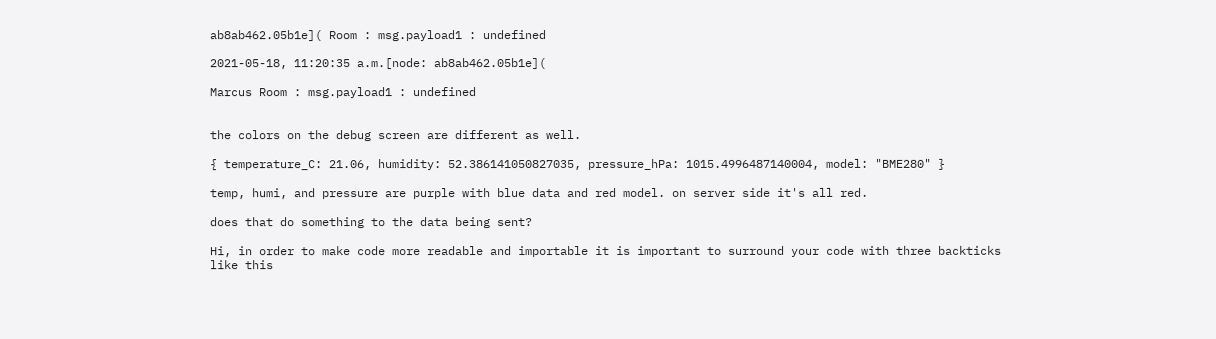ab8ab462.05b1e]( Room : msg.payload1 : undefined

2021-05-18, 11:20:35 a.m.[node: ab8ab462.05b1e](

Marcus Room : msg.payload1 : undefined


the colors on the debug screen are different as well.

{ temperature_C: 21.06, humidity: 52.386141050827035, pressure_hPa: 1015.4996487140004, model: "BME280" }

temp, humi, and pressure are purple with blue data and red model. on server side it's all red.

does that do something to the data being sent?

Hi, in order to make code more readable and importable it is important to surround your code with three backticks
like this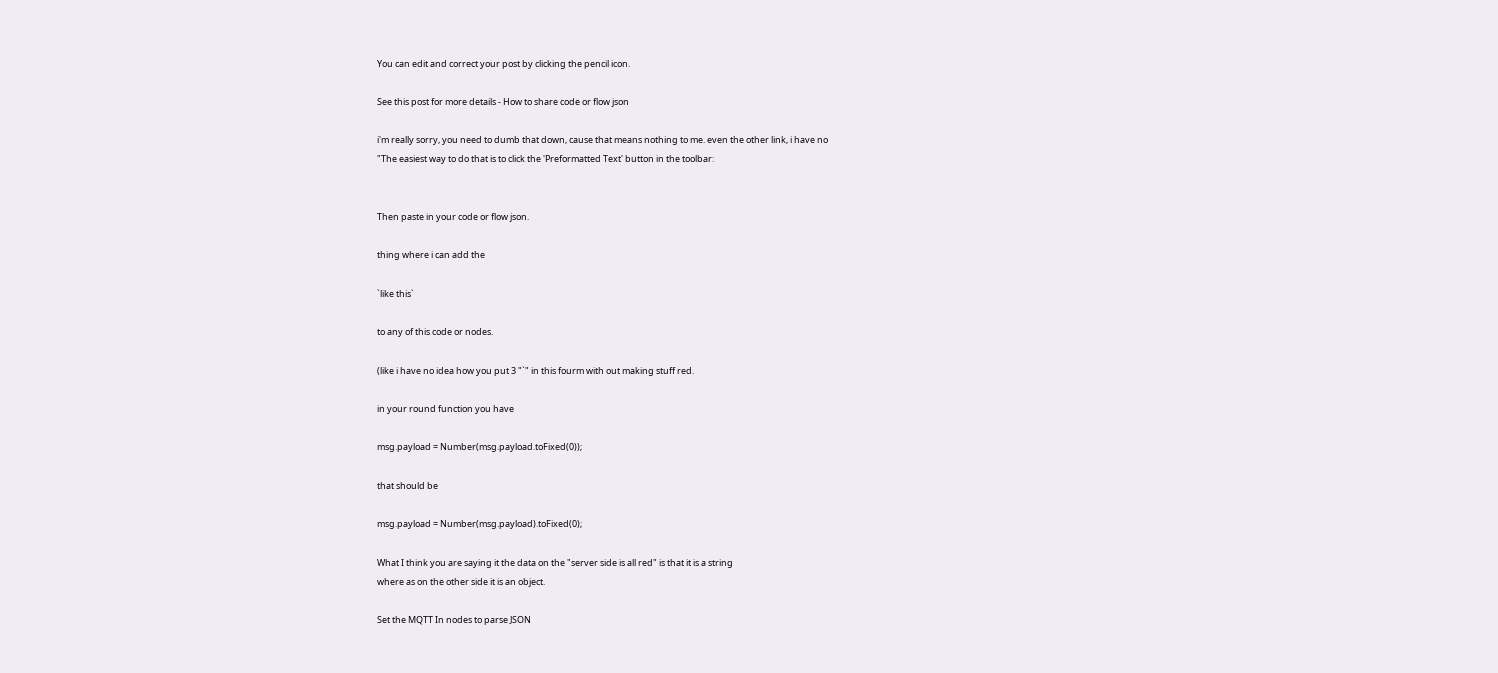You can edit and correct your post by clicking the pencil icon.

See this post for more details - How to share code or flow json

i'm really sorry, you need to dumb that down, cause that means nothing to me. even the other link, i have no
"The easiest way to do that is to click the 'Preformatted Text' button in the toolbar:


Then paste in your code or flow json.

thing where i can add the

`like this`

to any of this code or nodes.

(like i have no idea how you put 3 "`" in this fourm with out making stuff red.

in your round function you have

msg.payload = Number(msg.payload.toFixed(0));

that should be

msg.payload = Number(msg.payload).toFixed(0);

What I think you are saying it the data on the "server side is all red" is that it is a string
where as on the other side it is an object.

Set the MQTT In nodes to parse JSON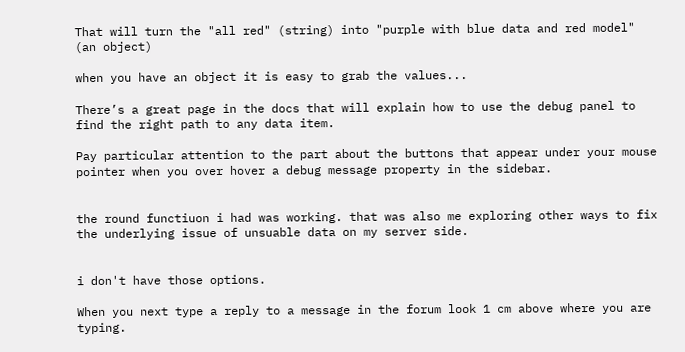That will turn the "all red" (string) into "purple with blue data and red model" (an object)

when you have an object it is easy to grab the values...

There’s a great page in the docs that will explain how to use the debug panel to find the right path to any data item.

Pay particular attention to the part about the buttons that appear under your mouse pointer when you over hover a debug message property in the sidebar.


the round functiuon i had was working. that was also me exploring other ways to fix the underlying issue of unsuable data on my server side.


i don't have those options.

When you next type a reply to a message in the forum look 1 cm above where you are typing.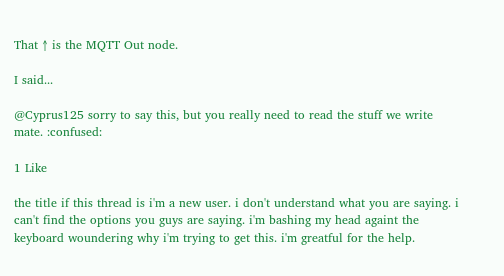That ↑ is the MQTT Out node.

I said...

@Cyprus125 sorry to say this, but you really need to read the stuff we write mate. :confused:

1 Like

the title if this thread is i'm a new user. i don't understand what you are saying. i can't find the options you guys are saying. i'm bashing my head againt the keyboard woundering why i'm trying to get this. i'm greatful for the help.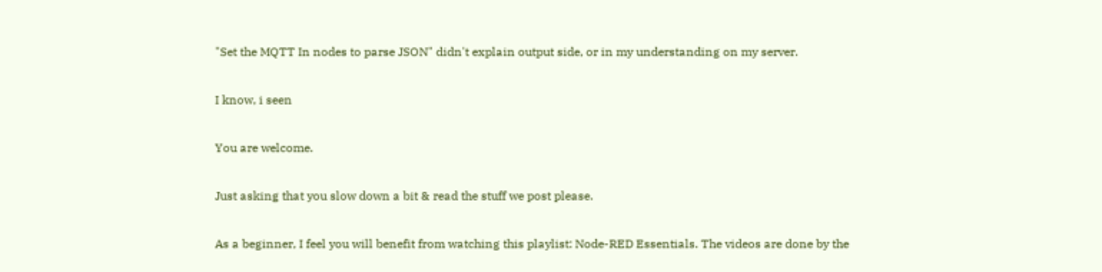"Set the MQTT In nodes to parse JSON" didn't explain output side, or in my understanding on my server.

I know, i seen

You are welcome.

Just asking that you slow down a bit & read the stuff we post please.

As a beginner, I feel you will benefit from watching this playlist: Node-RED Essentials. The videos are done by the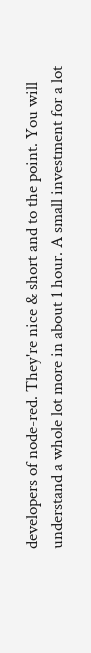developers of node-red. They're nice & short and to the point. You will understand a whole lot more in about 1 hour. A small investment for a lot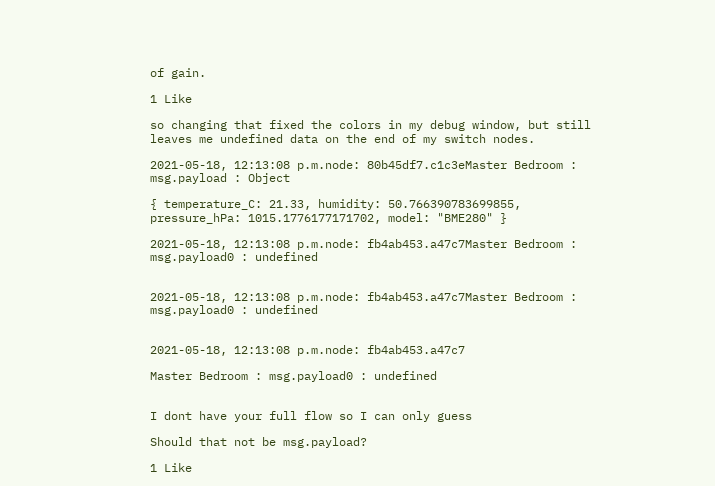of gain.

1 Like

so changing that fixed the colors in my debug window, but still leaves me undefined data on the end of my switch nodes.

2021-05-18, 12:13:08 p.m.node: 80b45df7.c1c3eMaster Bedroom : msg.payload : Object

{ temperature_C: 21.33, humidity: 50.766390783699855, pressure_hPa: 1015.1776177171702, model: "BME280" }

2021-05-18, 12:13:08 p.m.node: fb4ab453.a47c7Master Bedroom : msg.payload0 : undefined


2021-05-18, 12:13:08 p.m.node: fb4ab453.a47c7Master Bedroom : msg.payload0 : undefined


2021-05-18, 12:13:08 p.m.node: fb4ab453.a47c7

Master Bedroom : msg.payload0 : undefined


I dont have your full flow so I can only guess

Should that not be msg.payload?

1 Like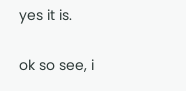yes it is.

ok so see, i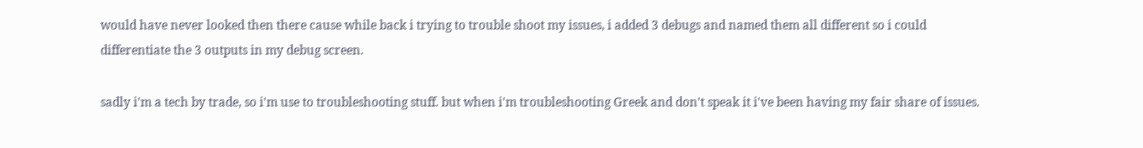would have never looked then there cause while back i trying to trouble shoot my issues, i added 3 debugs and named them all different so i could differentiate the 3 outputs in my debug screen.

sadly i'm a tech by trade, so i'm use to troubleshooting stuff. but when i'm troubleshooting Greek and don't speak it i've been having my fair share of issues.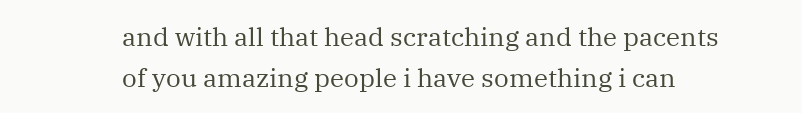and with all that head scratching and the pacents of you amazing people i have something i can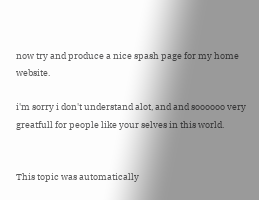now try and produce a nice spash page for my home website.

i'm sorry i don't understand alot, and and soooooo very greatfull for people like your selves in this world.


This topic was automatically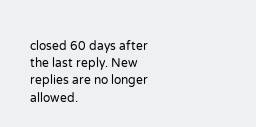closed 60 days after the last reply. New replies are no longer allowed.